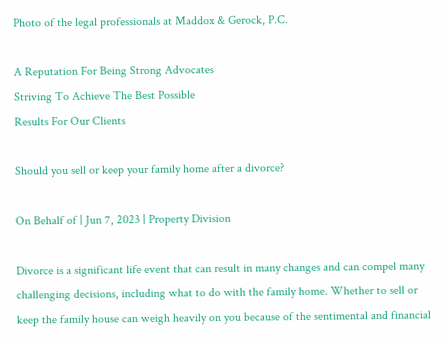Photo of the legal professionals at Maddox & Gerock, P.C.

A Reputation For Being Strong Advocates
Striving To Achieve The Best Possible
Results For Our Clients

Should you sell or keep your family home after a divorce?

On Behalf of | Jun 7, 2023 | Property Division

Divorce is a significant life event that can result in many changes and can compel many challenging decisions, including what to do with the family home. Whether to sell or keep the family house can weigh heavily on you because of the sentimental and financial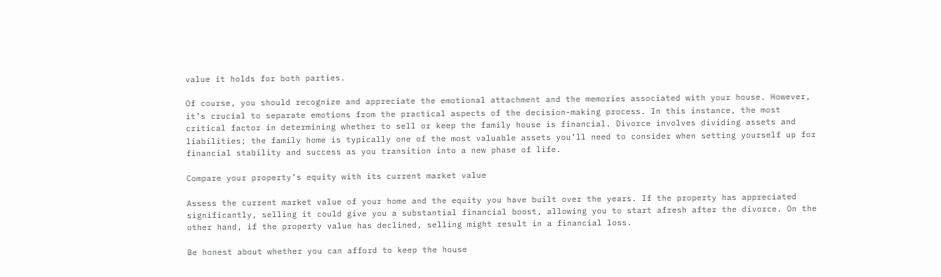value it holds for both parties.

Of course, you should recognize and appreciate the emotional attachment and the memories associated with your house. However, it’s crucial to separate emotions from the practical aspects of the decision-making process. In this instance, the most critical factor in determining whether to sell or keep the family house is financial. Divorce involves dividing assets and liabilities; the family home is typically one of the most valuable assets you’ll need to consider when setting yourself up for financial stability and success as you transition into a new phase of life.

Compare your property’s equity with its current market value

Assess the current market value of your home and the equity you have built over the years. If the property has appreciated significantly, selling it could give you a substantial financial boost, allowing you to start afresh after the divorce. On the other hand, if the property value has declined, selling might result in a financial loss.

Be honest about whether you can afford to keep the house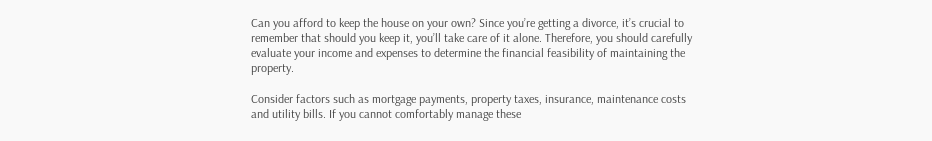Can you afford to keep the house on your own? Since you’re getting a divorce, it’s crucial to remember that should you keep it, you’ll take care of it alone. Therefore, you should carefully evaluate your income and expenses to determine the financial feasibility of maintaining the property.

Consider factors such as mortgage payments, property taxes, insurance, maintenance costs and utility bills. If you cannot comfortably manage these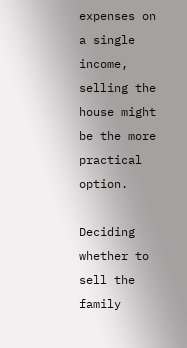expenses on a single income, selling the house might be the more practical option.

Deciding whether to sell the family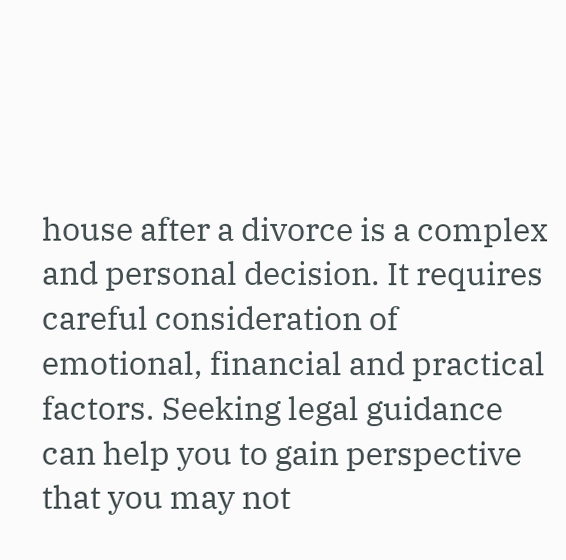house after a divorce is a complex and personal decision. It requires careful consideration of emotional, financial and practical factors. Seeking legal guidance can help you to gain perspective that you may not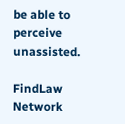be able to perceive unassisted.

FindLaw Network